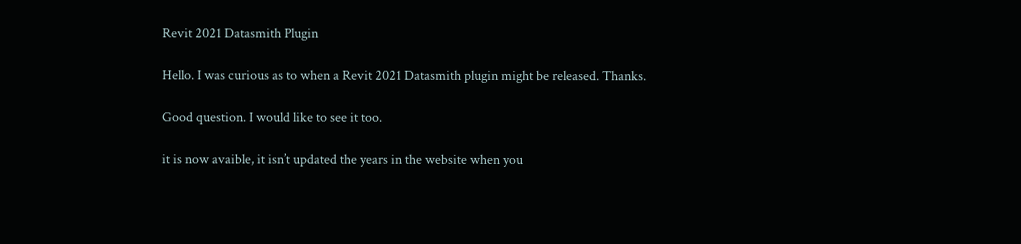Revit 2021 Datasmith Plugin

Hello. I was curious as to when a Revit 2021 Datasmith plugin might be released. Thanks.

Good question. I would like to see it too.

it is now avaible, it isn’t updated the years in the website when you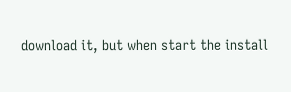download it, but when start the install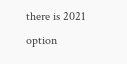there is 2021 option